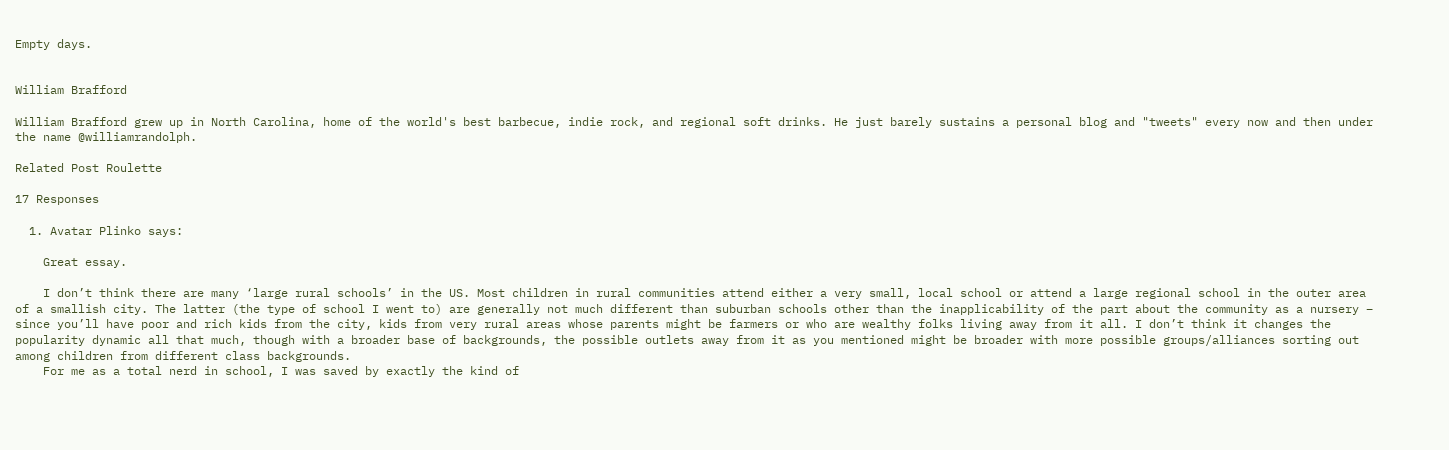Empty days.


William Brafford

William Brafford grew up in North Carolina, home of the world's best barbecue, indie rock, and regional soft drinks. He just barely sustains a personal blog and "tweets" every now and then under the name @williamrandolph.

Related Post Roulette

17 Responses

  1. Avatar Plinko says:

    Great essay.

    I don’t think there are many ‘large rural schools’ in the US. Most children in rural communities attend either a very small, local school or attend a large regional school in the outer area of a smallish city. The latter (the type of school I went to) are generally not much different than suburban schools other than the inapplicability of the part about the community as a nursery – since you’ll have poor and rich kids from the city, kids from very rural areas whose parents might be farmers or who are wealthy folks living away from it all. I don’t think it changes the popularity dynamic all that much, though with a broader base of backgrounds, the possible outlets away from it as you mentioned might be broader with more possible groups/alliances sorting out among children from different class backgrounds.
    For me as a total nerd in school, I was saved by exactly the kind of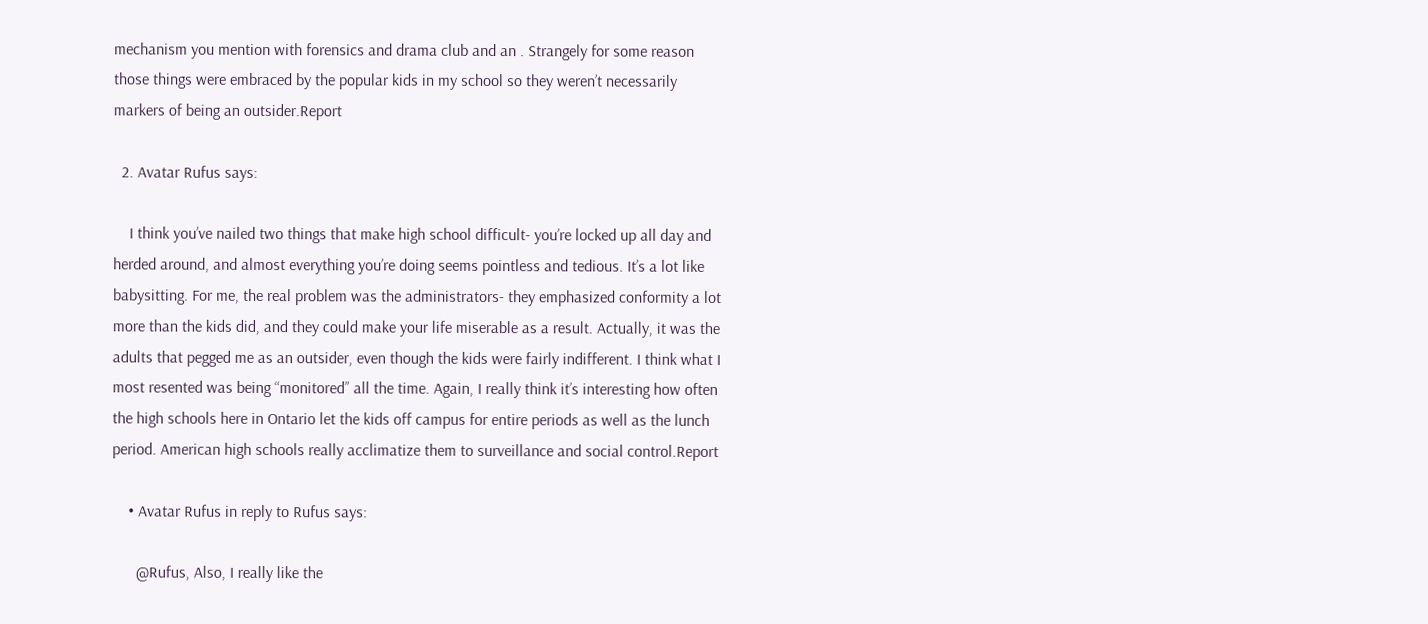mechanism you mention with forensics and drama club and an . Strangely for some reason those things were embraced by the popular kids in my school so they weren’t necessarily markers of being an outsider.Report

  2. Avatar Rufus says:

    I think you’ve nailed two things that make high school difficult- you’re locked up all day and herded around, and almost everything you’re doing seems pointless and tedious. It’s a lot like babysitting. For me, the real problem was the administrators- they emphasized conformity a lot more than the kids did, and they could make your life miserable as a result. Actually, it was the adults that pegged me as an outsider, even though the kids were fairly indifferent. I think what I most resented was being “monitored” all the time. Again, I really think it’s interesting how often the high schools here in Ontario let the kids off campus for entire periods as well as the lunch period. American high schools really acclimatize them to surveillance and social control.Report

    • Avatar Rufus in reply to Rufus says:

      @Rufus, Also, I really like the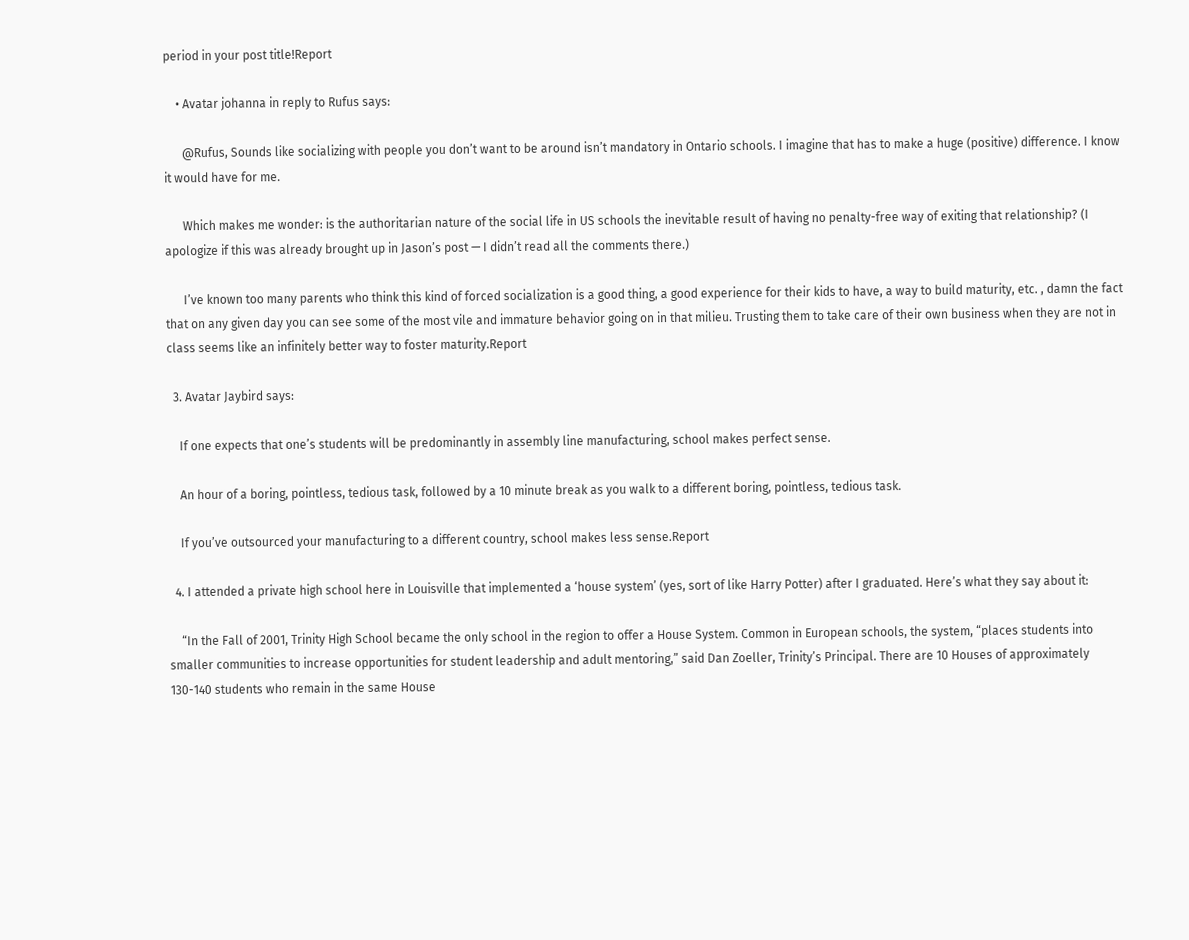period in your post title!Report

    • Avatar johanna in reply to Rufus says:

      @Rufus, Sounds like socializing with people you don’t want to be around isn’t mandatory in Ontario schools. I imagine that has to make a huge (positive) difference. I know it would have for me.

      Which makes me wonder: is the authoritarian nature of the social life in US schools the inevitable result of having no penalty-free way of exiting that relationship? (I apologize if this was already brought up in Jason’s post — I didn’t read all the comments there.)

      I’ve known too many parents who think this kind of forced socialization is a good thing, a good experience for their kids to have, a way to build maturity, etc. , damn the fact that on any given day you can see some of the most vile and immature behavior going on in that milieu. Trusting them to take care of their own business when they are not in class seems like an infinitely better way to foster maturity.Report

  3. Avatar Jaybird says:

    If one expects that one’s students will be predominantly in assembly line manufacturing, school makes perfect sense.

    An hour of a boring, pointless, tedious task, followed by a 10 minute break as you walk to a different boring, pointless, tedious task.

    If you’ve outsourced your manufacturing to a different country, school makes less sense.Report

  4. I attended a private high school here in Louisville that implemented a ‘house system’ (yes, sort of like Harry Potter) after I graduated. Here’s what they say about it:

    “In the Fall of 2001, Trinity High School became the only school in the region to offer a House System. Common in European schools, the system, “places students into smaller communities to increase opportunities for student leadership and adult mentoring,” said Dan Zoeller, Trinity’s Principal. There are 10 Houses of approximately 130-140 students who remain in the same House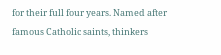for their full four years. Named after famous Catholic saints, thinkers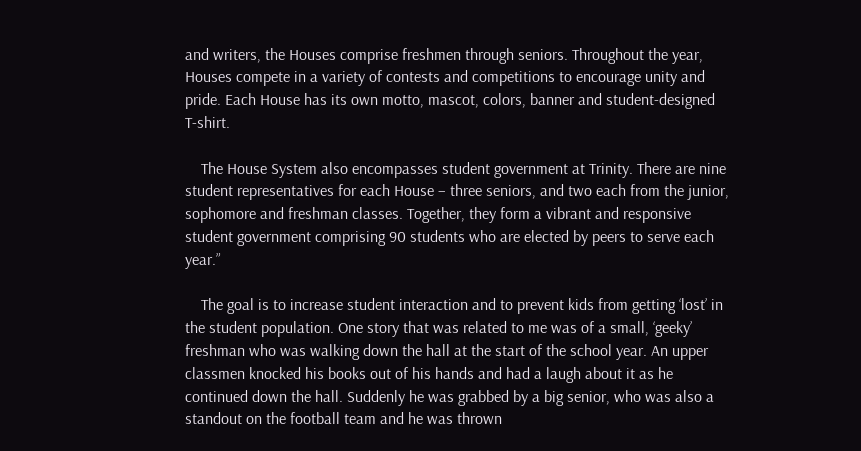and writers, the Houses comprise freshmen through seniors. Throughout the year, Houses compete in a variety of contests and competitions to encourage unity and pride. Each House has its own motto, mascot, colors, banner and student-designed T-shirt.

    The House System also encompasses student government at Trinity. There are nine student representatives for each House – three seniors, and two each from the junior, sophomore and freshman classes. Together, they form a vibrant and responsive student government comprising 90 students who are elected by peers to serve each year.”

    The goal is to increase student interaction and to prevent kids from getting ‘lost’ in the student population. One story that was related to me was of a small, ‘geeky’ freshman who was walking down the hall at the start of the school year. An upper classmen knocked his books out of his hands and had a laugh about it as he continued down the hall. Suddenly he was grabbed by a big senior, who was also a standout on the football team and he was thrown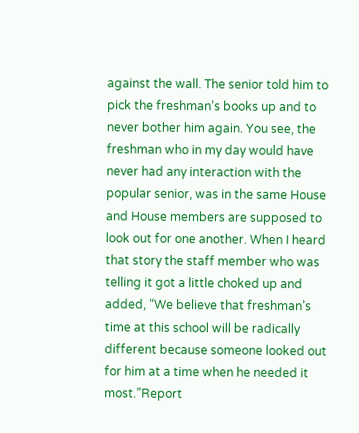against the wall. The senior told him to pick the freshman’s books up and to never bother him again. You see, the freshman who in my day would have never had any interaction with the popular senior, was in the same House and House members are supposed to look out for one another. When I heard that story the staff member who was telling it got a little choked up and added, “We believe that freshman’s time at this school will be radically different because someone looked out for him at a time when he needed it most.”Report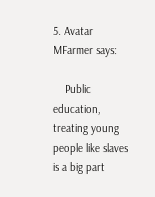5. Avatar MFarmer says:

    Public education, treating young people like slaves is a big part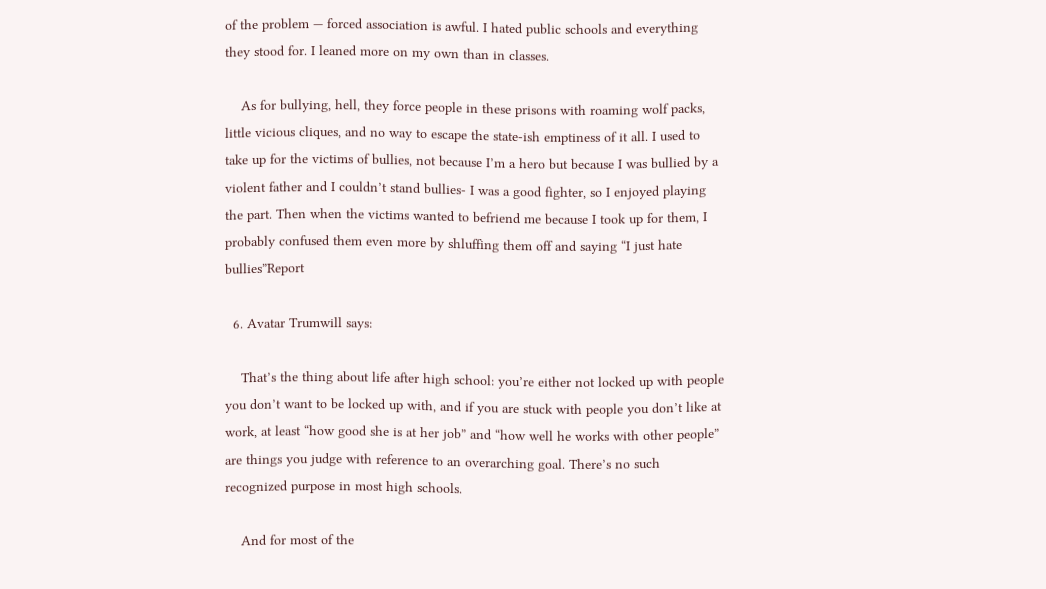of the problem — forced association is awful. I hated public schools and everything they stood for. I leaned more on my own than in classes.

    As for bullying, hell, they force people in these prisons with roaming wolf packs, little vicious cliques, and no way to escape the state-ish emptiness of it all. I used to take up for the victims of bullies, not because I’m a hero but because I was bullied by a violent father and I couldn’t stand bullies- I was a good fighter, so I enjoyed playing the part. Then when the victims wanted to befriend me because I took up for them, I probably confused them even more by shluffing them off and saying “I just hate bullies”Report

  6. Avatar Trumwill says:

    That’s the thing about life after high school: you’re either not locked up with people you don’t want to be locked up with, and if you are stuck with people you don’t like at work, at least “how good she is at her job” and “how well he works with other people” are things you judge with reference to an overarching goal. There’s no such recognized purpose in most high schools.

    And for most of the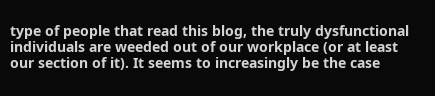type of people that read this blog, the truly dysfunctional individuals are weeded out of our workplace (or at least our section of it). It seems to increasingly be the case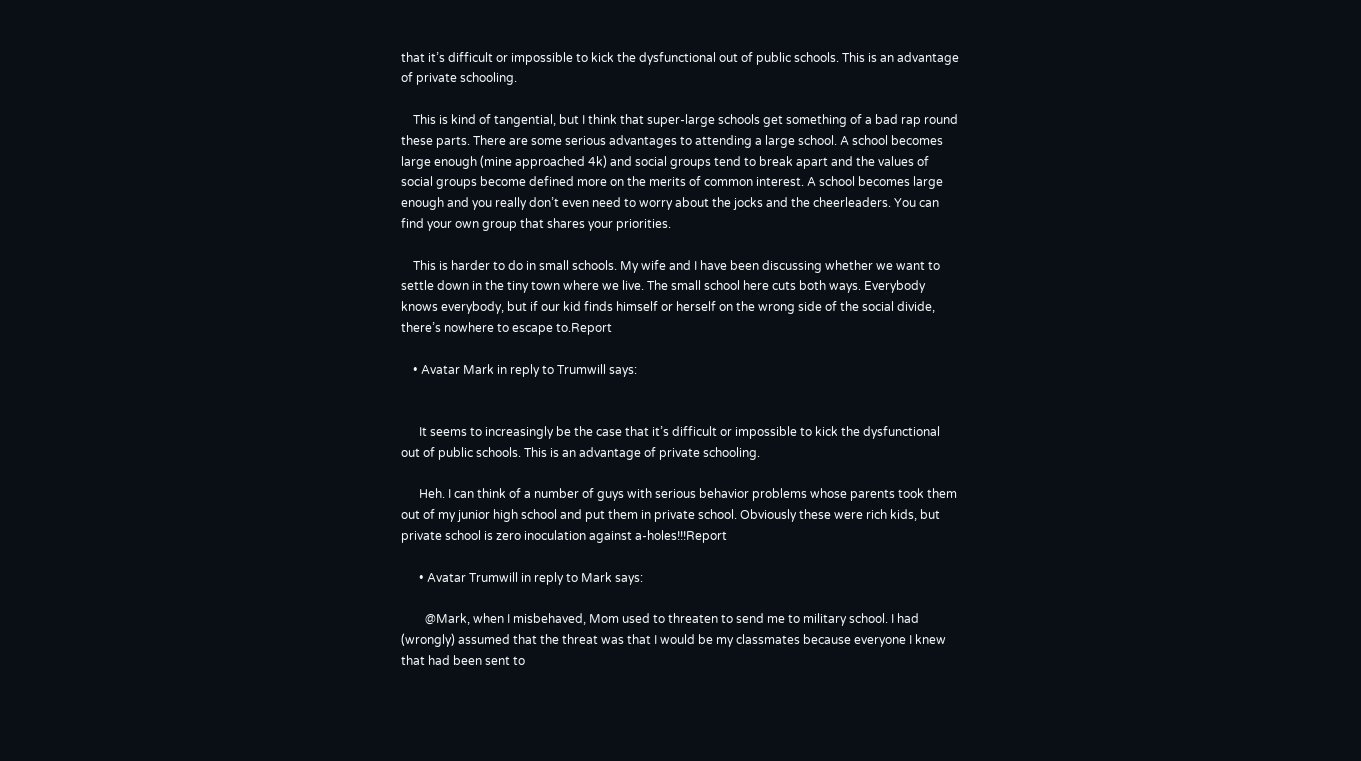that it’s difficult or impossible to kick the dysfunctional out of public schools. This is an advantage of private schooling.

    This is kind of tangential, but I think that super-large schools get something of a bad rap round these parts. There are some serious advantages to attending a large school. A school becomes large enough (mine approached 4k) and social groups tend to break apart and the values of social groups become defined more on the merits of common interest. A school becomes large enough and you really don’t even need to worry about the jocks and the cheerleaders. You can find your own group that shares your priorities.

    This is harder to do in small schools. My wife and I have been discussing whether we want to settle down in the tiny town where we live. The small school here cuts both ways. Everybody knows everybody, but if our kid finds himself or herself on the wrong side of the social divide, there’s nowhere to escape to.Report

    • Avatar Mark in reply to Trumwill says:


      It seems to increasingly be the case that it’s difficult or impossible to kick the dysfunctional out of public schools. This is an advantage of private schooling.

      Heh. I can think of a number of guys with serious behavior problems whose parents took them out of my junior high school and put them in private school. Obviously these were rich kids, but private school is zero inoculation against a-holes!!!Report

      • Avatar Trumwill in reply to Mark says:

        @Mark, when I misbehaved, Mom used to threaten to send me to military school. I had (wrongly) assumed that the threat was that I would be my classmates because everyone I knew that had been sent to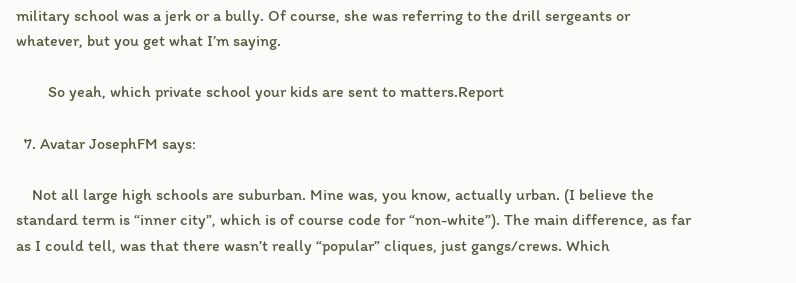military school was a jerk or a bully. Of course, she was referring to the drill sergeants or whatever, but you get what I’m saying.

        So yeah, which private school your kids are sent to matters.Report

  7. Avatar JosephFM says:

    Not all large high schools are suburban. Mine was, you know, actually urban. (I believe the standard term is “inner city”, which is of course code for “non-white”). The main difference, as far as I could tell, was that there wasn’t really “popular” cliques, just gangs/crews. Which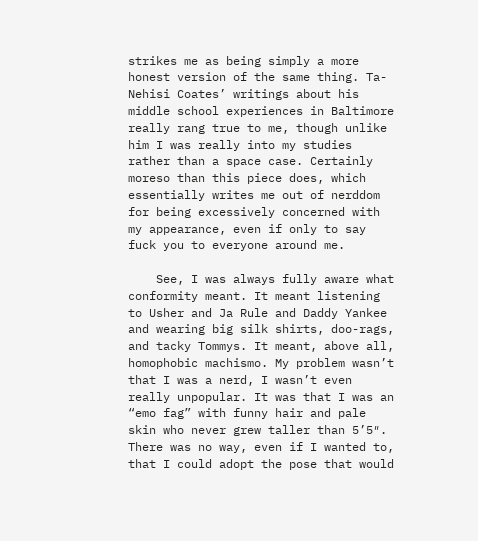strikes me as being simply a more honest version of the same thing. Ta-Nehisi Coates’ writings about his middle school experiences in Baltimore really rang true to me, though unlike him I was really into my studies rather than a space case. Certainly moreso than this piece does, which essentially writes me out of nerddom for being excessively concerned with my appearance, even if only to say fuck you to everyone around me.

    See, I was always fully aware what conformity meant. It meant listening to Usher and Ja Rule and Daddy Yankee and wearing big silk shirts, doo-rags, and tacky Tommys. It meant, above all, homophobic machismo. My problem wasn’t that I was a nerd, I wasn’t even really unpopular. It was that I was an “emo fag” with funny hair and pale skin who never grew taller than 5’5″. There was no way, even if I wanted to, that I could adopt the pose that would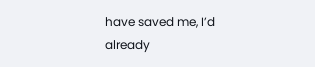have saved me, I’d already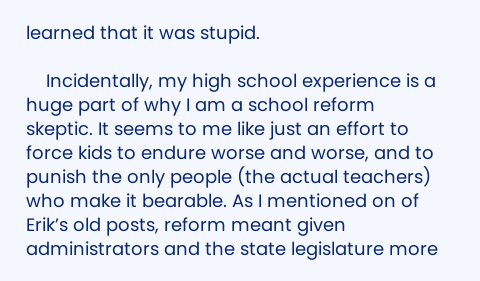learned that it was stupid.

    Incidentally, my high school experience is a huge part of why I am a school reform skeptic. It seems to me like just an effort to force kids to endure worse and worse, and to punish the only people (the actual teachers) who make it bearable. As I mentioned on of Erik’s old posts, reform meant given administrators and the state legislature more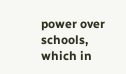power over schools, which in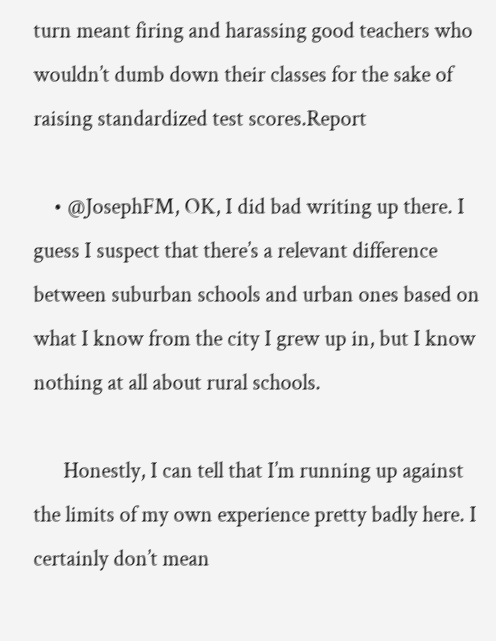turn meant firing and harassing good teachers who wouldn’t dumb down their classes for the sake of raising standardized test scores.Report

    • @JosephFM, OK, I did bad writing up there. I guess I suspect that there’s a relevant difference between suburban schools and urban ones based on what I know from the city I grew up in, but I know nothing at all about rural schools.

      Honestly, I can tell that I’m running up against the limits of my own experience pretty badly here. I certainly don’t mean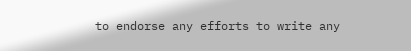to endorse any efforts to write any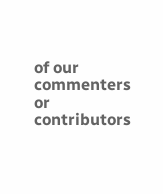of our commenters or contributors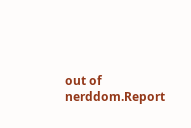out of nerddom.Report